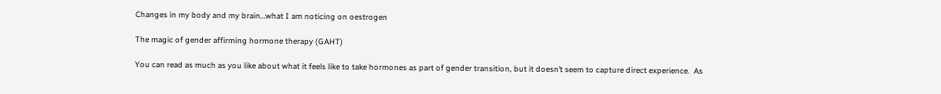Changes in my body and my brain…what I am noticing on oestrogen

The magic of gender affirming hormone therapy (GAHT)

You can read as much as you like about what it feels like to take hormones as part of gender transition, but it doesn’t seem to capture direct experience.  As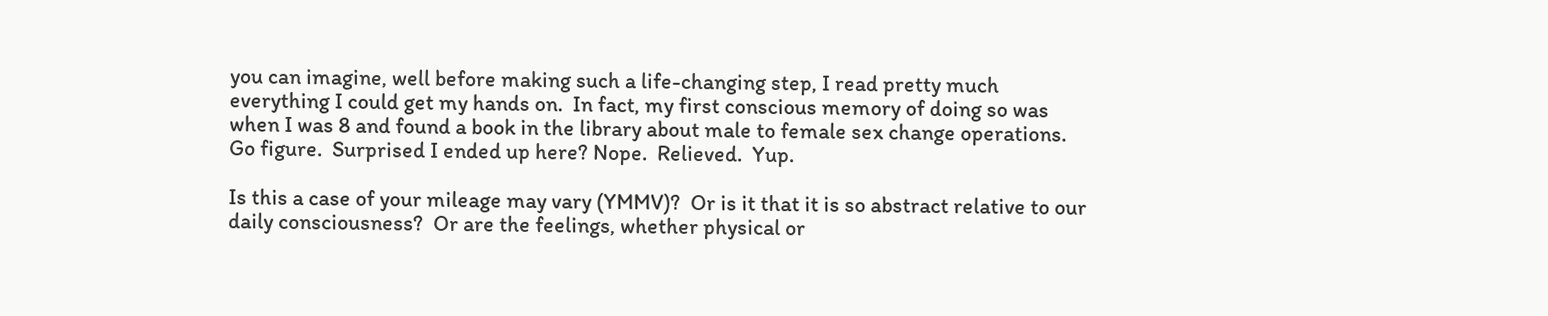you can imagine, well before making such a life-changing step, I read pretty much everything I could get my hands on.  In fact, my first conscious memory of doing so was when I was 8 and found a book in the library about male to female sex change operations.  Go figure.  Surprised I ended up here? Nope.  Relieved.  Yup.

Is this a case of your mileage may vary (YMMV)?  Or is it that it is so abstract relative to our daily consciousness?  Or are the feelings, whether physical or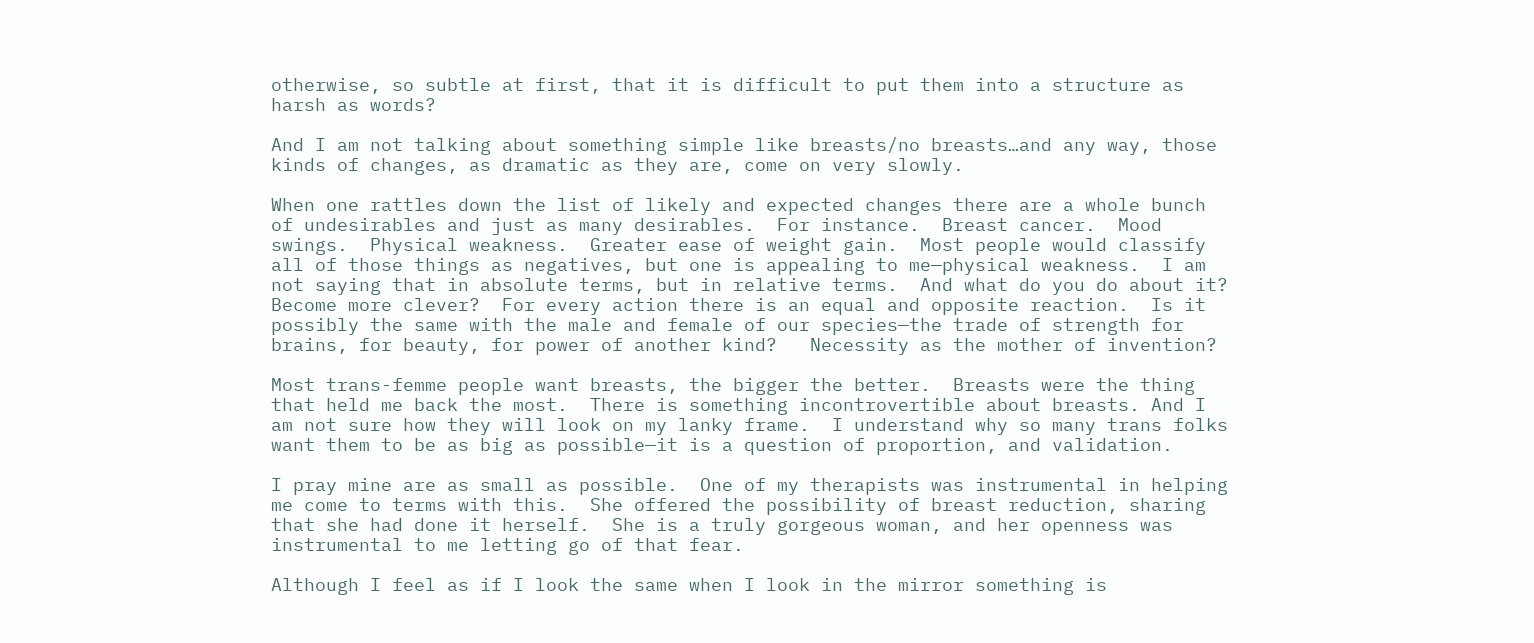otherwise, so subtle at first, that it is difficult to put them into a structure as harsh as words?

And I am not talking about something simple like breasts/no breasts…and any way, those kinds of changes, as dramatic as they are, come on very slowly.

When one rattles down the list of likely and expected changes there are a whole bunch of undesirables and just as many desirables.  For instance.  Breast cancer.  Mood swings.  Physical weakness.  Greater ease of weight gain.  Most people would classify all of those things as negatives, but one is appealing to me—physical weakness.  I am not saying that in absolute terms, but in relative terms.  And what do you do about it?  Become more clever?  For every action there is an equal and opposite reaction.  Is it possibly the same with the male and female of our species—the trade of strength for brains, for beauty, for power of another kind?   Necessity as the mother of invention?

Most trans-femme people want breasts, the bigger the better.  Breasts were the thing that held me back the most.  There is something incontrovertible about breasts. And I am not sure how they will look on my lanky frame.  I understand why so many trans folks want them to be as big as possible—it is a question of proportion, and validation.

I pray mine are as small as possible.  One of my therapists was instrumental in helping me come to terms with this.  She offered the possibility of breast reduction, sharing that she had done it herself.  She is a truly gorgeous woman, and her openness was instrumental to me letting go of that fear.

Although I feel as if I look the same when I look in the mirror something is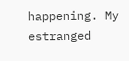happening. My estranged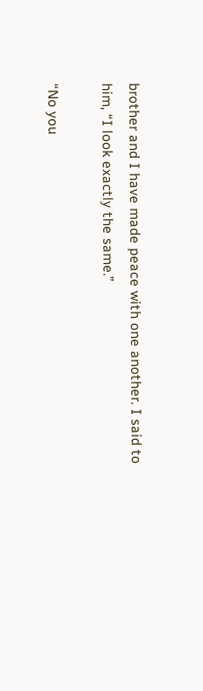brother and I have made peace with one another. I said to him, “I look exactly the same.”

“No you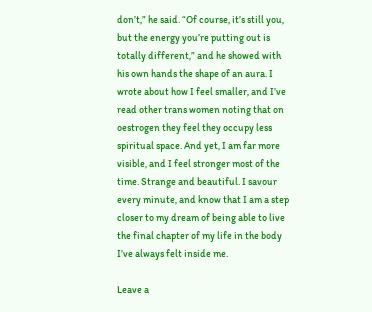don’t,” he said. “Of course, it’s still you, but the energy you’re putting out is totally different,” and he showed with his own hands the shape of an aura. I wrote about how I feel smaller, and I’ve read other trans women noting that on oestrogen they feel they occupy less spiritual space. And yet, I am far more visible, and I feel stronger most of the time. Strange and beautiful. I savour every minute, and know that I am a step closer to my dream of being able to live the final chapter of my life in the body I’ve always felt inside me.

Leave a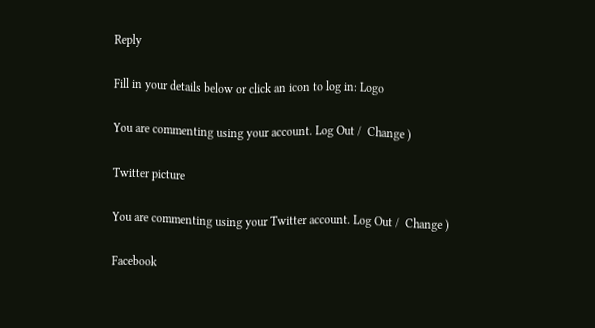Reply

Fill in your details below or click an icon to log in: Logo

You are commenting using your account. Log Out /  Change )

Twitter picture

You are commenting using your Twitter account. Log Out /  Change )

Facebook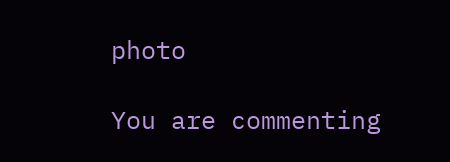photo

You are commenting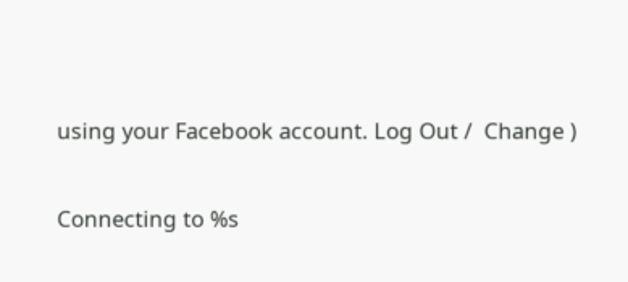using your Facebook account. Log Out /  Change )

Connecting to %s